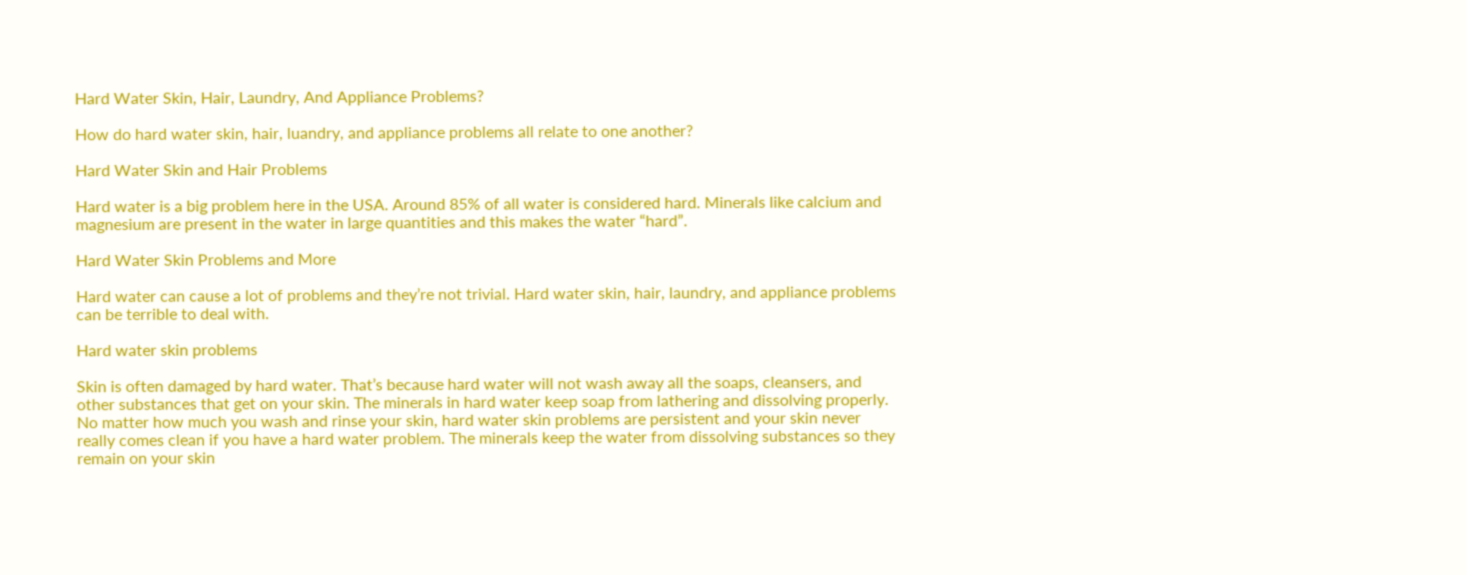Hard Water Skin, Hair, Laundry, And Appliance Problems?

How do hard water skin, hair, luandry, and appliance problems all relate to one another?

Hard Water Skin and Hair Problems

Hard water is a big problem here in the USA. Around 85% of all water is considered hard. Minerals like calcium and magnesium are present in the water in large quantities and this makes the water “hard”.

Hard Water Skin Problems and More

Hard water can cause a lot of problems and they’re not trivial. Hard water skin, hair, laundry, and appliance problems can be terrible to deal with.

Hard water skin problems

Skin is often damaged by hard water. That’s because hard water will not wash away all the soaps, cleansers, and other substances that get on your skin. The minerals in hard water keep soap from lathering and dissolving properly. No matter how much you wash and rinse your skin, hard water skin problems are persistent and your skin never really comes clean if you have a hard water problem. The minerals keep the water from dissolving substances so they remain on your skin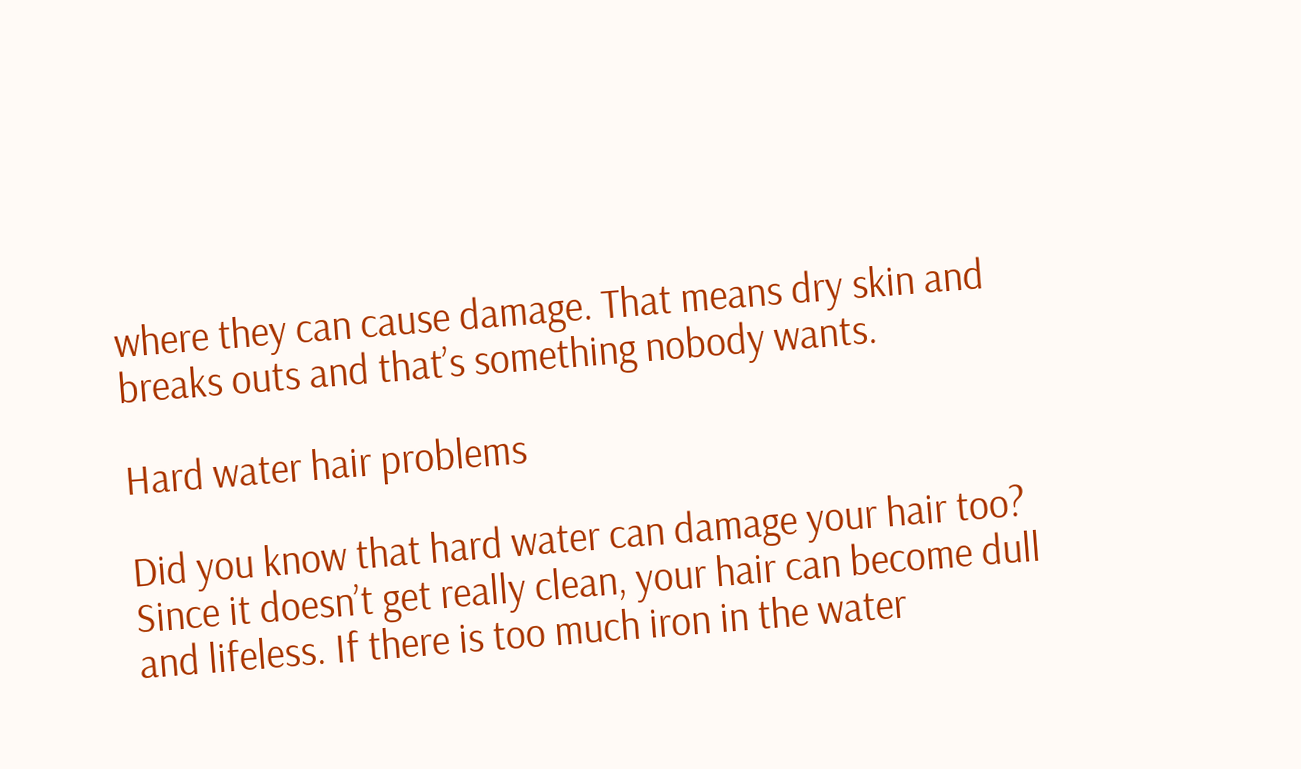where they can cause damage. That means dry skin and breaks outs and that’s something nobody wants.

Hard water hair problems

Did you know that hard water can damage your hair too? Since it doesn’t get really clean, your hair can become dull and lifeless. If there is too much iron in the water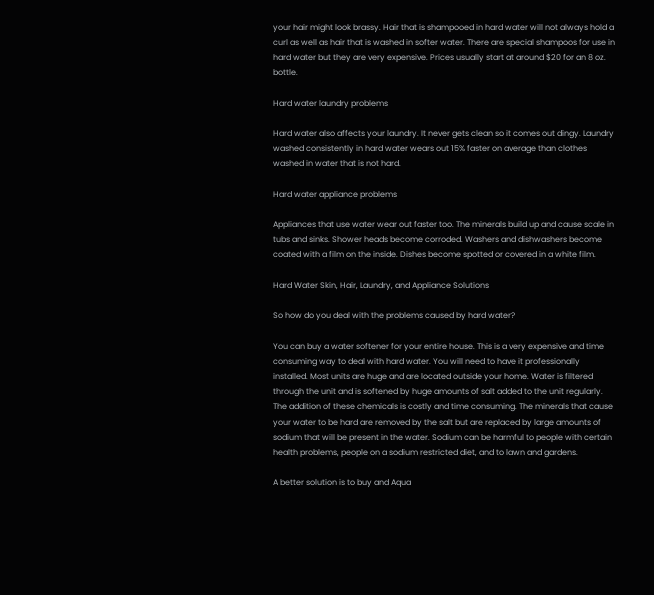your hair might look brassy. Hair that is shampooed in hard water will not always hold a curl as well as hair that is washed in softer water. There are special shampoos for use in hard water but they are very expensive. Prices usually start at around $20 for an 8 oz. bottle.

Hard water laundry problems

Hard water also affects your laundry. It never gets clean so it comes out dingy. Laundry washed consistently in hard water wears out 15% faster on average than clothes washed in water that is not hard.

Hard water appliance problems

Appliances that use water wear out faster too. The minerals build up and cause scale in tubs and sinks. Shower heads become corroded. Washers and dishwashers become coated with a film on the inside. Dishes become spotted or covered in a white film.

Hard Water Skin, Hair, Laundry, and Appliance Solutions

So how do you deal with the problems caused by hard water?

You can buy a water softener for your entire house. This is a very expensive and time consuming way to deal with hard water. You will need to have it professionally installed. Most units are huge and are located outside your home. Water is filtered through the unit and is softened by huge amounts of salt added to the unit regularly. The addition of these chemicals is costly and time consuming. The minerals that cause your water to be hard are removed by the salt but are replaced by large amounts of sodium that will be present in the water. Sodium can be harmful to people with certain health problems, people on a sodium restricted diet, and to lawn and gardens.

A better solution is to buy and Aqua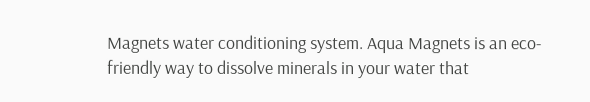Magnets water conditioning system. Aqua Magnets is an eco-friendly way to dissolve minerals in your water that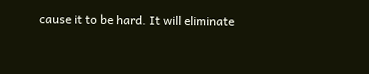cause it to be hard. It will eliminate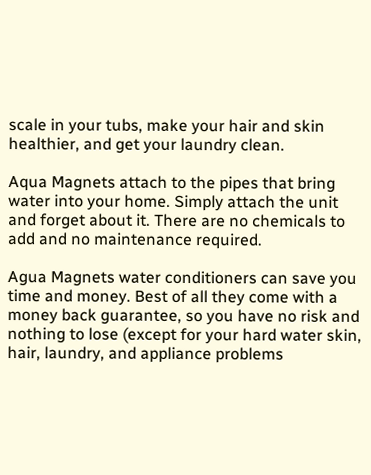scale in your tubs, make your hair and skin healthier, and get your laundry clean.

Aqua Magnets attach to the pipes that bring water into your home. Simply attach the unit and forget about it. There are no chemicals to add and no maintenance required.

Agua Magnets water conditioners can save you time and money. Best of all they come with a money back guarantee, so you have no risk and nothing to lose (except for your hard water skin, hair, laundry, and appliance problems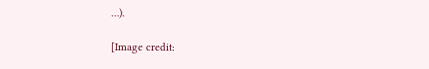…).

[Image credit: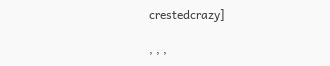crestedcrazy]

, , ,